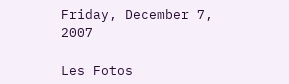Friday, December 7, 2007

Les Fotos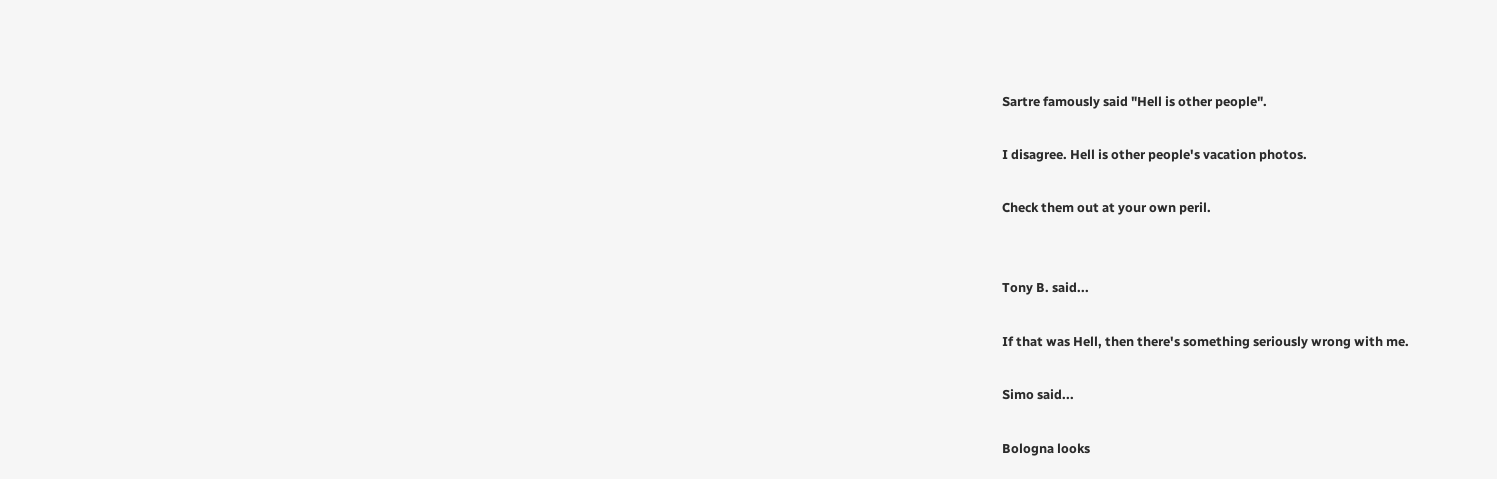Sartre famously said "Hell is other people".

I disagree. Hell is other people's vacation photos.

Check them out at your own peril.


Tony B. said...

If that was Hell, then there's something seriously wrong with me.

Simo said...

Bologna looks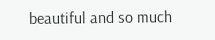beautiful and so much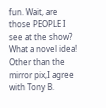fun. Wait, are those PEOPLE I see at the show? What a novel idea! Other than the mirror pix,I agree with Tony B.